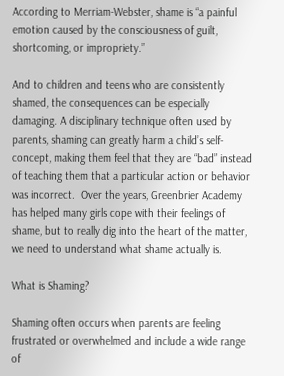According to Merriam-Webster, shame is “a painful emotion caused by the consciousness of guilt, shortcoming, or impropriety.”

And to children and teens who are consistently shamed, the consequences can be especially damaging. A disciplinary technique often used by parents, shaming can greatly harm a child’s self-concept, making them feel that they are “bad” instead of teaching them that a particular action or behavior was incorrect.  Over the years, Greenbrier Academy has helped many girls cope with their feelings of shame, but to really dig into the heart of the matter, we need to understand what shame actually is.

What is Shaming?

Shaming often occurs when parents are feeling frustrated or overwhelmed and include a wide range of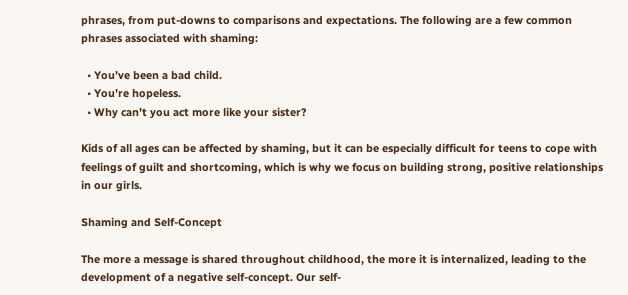phrases, from put-downs to comparisons and expectations. The following are a few common phrases associated with shaming:

  • You’ve been a bad child.
  • You’re hopeless.
  • Why can’t you act more like your sister?

Kids of all ages can be affected by shaming, but it can be especially difficult for teens to cope with feelings of guilt and shortcoming, which is why we focus on building strong, positive relationships in our girls.

Shaming and Self-Concept

The more a message is shared throughout childhood, the more it is internalized, leading to the development of a negative self-concept. Our self-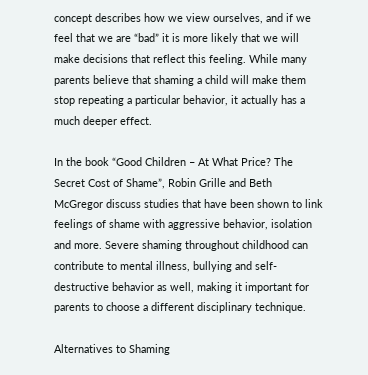concept describes how we view ourselves, and if we feel that we are “bad” it is more likely that we will make decisions that reflect this feeling. While many parents believe that shaming a child will make them stop repeating a particular behavior, it actually has a much deeper effect.

In the book “Good Children – At What Price? The Secret Cost of Shame”, Robin Grille and Beth McGregor discuss studies that have been shown to link feelings of shame with aggressive behavior, isolation and more. Severe shaming throughout childhood can contribute to mental illness, bullying and self-destructive behavior as well, making it important for parents to choose a different disciplinary technique.

Alternatives to Shaming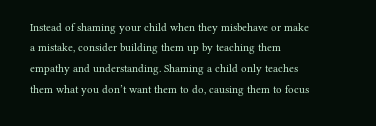Instead of shaming your child when they misbehave or make a mistake, consider building them up by teaching them empathy and understanding. Shaming a child only teaches them what you don’t want them to do, causing them to focus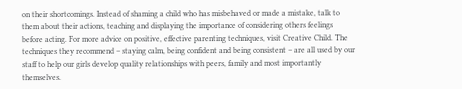on their shortcomings. Instead of shaming a child who has misbehaved or made a mistake, talk to them about their actions, teaching and displaying the importance of considering others feelings before acting. For more advice on positive, effective parenting techniques, visit Creative Child. The techniques they recommend – staying calm, being confident and being consistent – are all used by our staff to help our girls develop quality relationships with peers, family and most importantly themselves.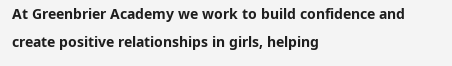At Greenbrier Academy we work to build confidence and create positive relationships in girls, helping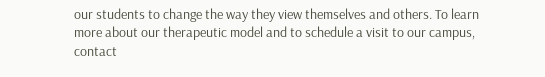our students to change the way they view themselves and others. To learn more about our therapeutic model and to schedule a visit to our campus, contact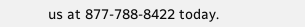us at 877-788-8422 today.